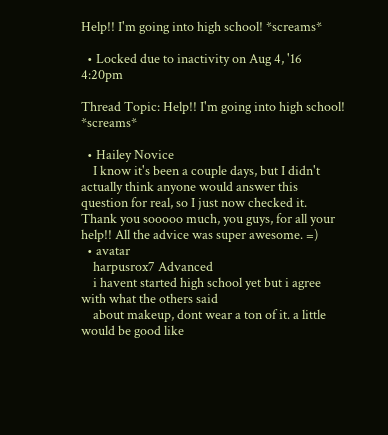Help!! I'm going into high school! *screams*

  • Locked due to inactivity on Aug 4, '16 4:20pm

Thread Topic: Help!! I'm going into high school! *screams*

  • Hailey Novice
    I know it's been a couple days, but I didn't actually think anyone would answer this question for real, so I just now checked it. Thank you sooooo much, you guys, for all your help!! All the advice was super awesome. =)
  • avatar
    harpusrox7 Advanced
    i havent started high school yet but i agree with what the others said
    about makeup, dont wear a ton of it. a little would be good like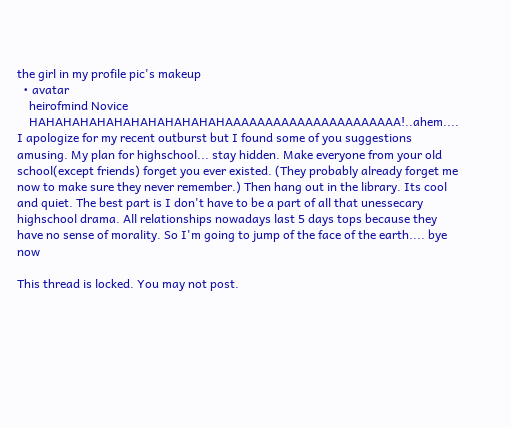the girl in my profile pic's makeup
  • avatar
    heirofmind Novice
    HAHAHAHAHAHAHAHAHAHAHAHAAAAAAAAAAAAAAAAAAAAAA!..ahem.... I apologize for my recent outburst but I found some of you suggestions amusing. My plan for highschool... stay hidden. Make everyone from your old school(except friends) forget you ever existed. (They probably already forget me now to make sure they never remember.) Then hang out in the library. Its cool and quiet. The best part is I don't have to be a part of all that unessecary highschool drama. All relationships nowadays last 5 days tops because they have no sense of morality. So I'm going to jump of the face of the earth.... bye now

This thread is locked. You may not post.